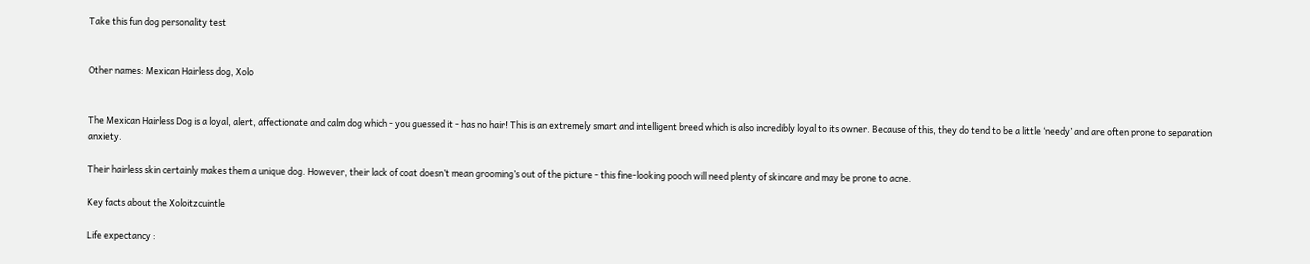Take this fun dog personality test


Other names: Mexican Hairless dog, Xolo


The Mexican Hairless Dog is a loyal, alert, affectionate and calm dog which - you guessed it - has no hair! This is an extremely smart and intelligent breed which is also incredibly loyal to its owner. Because of this, they do tend to be a little ‘needy’ and are often prone to separation anxiety.

Their hairless skin certainly makes them a unique dog. However, their lack of coat doesn’t mean grooming’s out of the picture - this fine-looking pooch will need plenty of skincare and may be prone to acne.

Key facts about the Xoloitzcuintle

Life expectancy :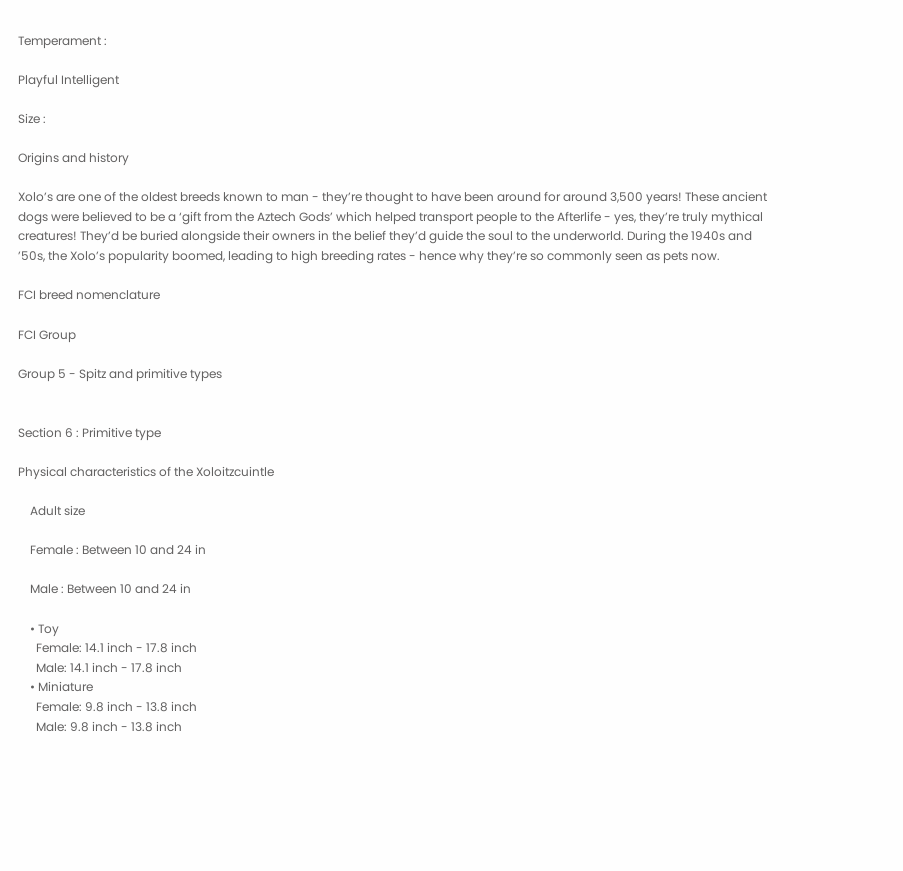Temperament :

Playful Intelligent

Size :

Origins and history

Xolo’s are one of the oldest breeds known to man - they’re thought to have been around for around 3,500 years! These ancient dogs were believed to be a ‘gift from the Aztech Gods’ which helped transport people to the Afterlife - yes, they’re truly mythical creatures! They’d be buried alongside their owners in the belief they’d guide the soul to the underworld. During the 1940s and ’50s, the Xolo’s popularity boomed, leading to high breeding rates - hence why they’re so commonly seen as pets now.

FCI breed nomenclature

FCI Group

Group 5 - Spitz and primitive types


Section 6 : Primitive type

Physical characteristics of the Xoloitzcuintle

    Adult size

    Female : Between 10 and 24 in

    Male : Between 10 and 24 in

    • Toy
      Female: 14.1 inch - 17.8 inch
      Male: 14.1 inch - 17.8 inch
    • Miniature
      Female: 9.8 inch - 13.8 inch
      Male: 9.8 inch - 13.8 inch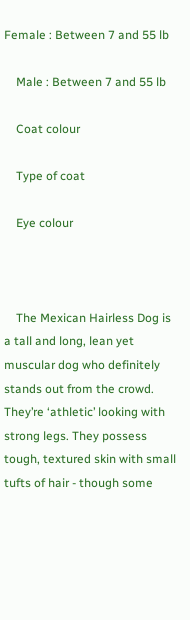Female : Between 7 and 55 lb

    Male : Between 7 and 55 lb

    Coat colour

    Type of coat

    Eye colour



    The Mexican Hairless Dog is a tall and long, lean yet muscular dog who definitely stands out from the crowd. They’re ‘athletic’ looking with strong legs. They possess tough, textured skin with small tufts of hair - though some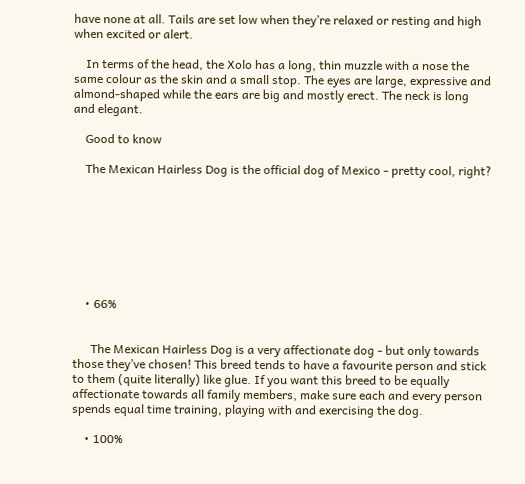have none at all. Tails are set low when they’re relaxed or resting and high when excited or alert.

    In terms of the head, the Xolo has a long, thin muzzle with a nose the same colour as the skin and a small stop. The eyes are large, expressive and almond-shaped while the ears are big and mostly erect. The neck is long and elegant.

    Good to know

    The Mexican Hairless Dog is the official dog of Mexico - pretty cool, right?








    • 66%


      The Mexican Hairless Dog is a very affectionate dog - but only towards those they’ve chosen! This breed tends to have a favourite person and stick to them (quite literally) like glue. If you want this breed to be equally affectionate towards all family members, make sure each and every person spends equal time training, playing with and exercising the dog.

    • 100%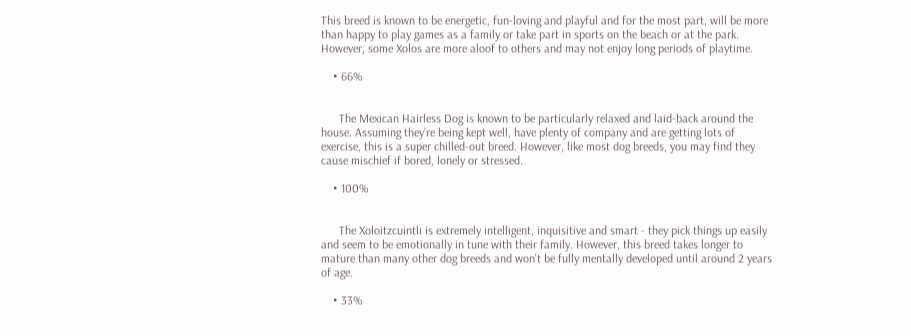This breed is known to be energetic, fun-loving and playful and for the most part, will be more than happy to play games as a family or take part in sports on the beach or at the park. However, some Xolos are more aloof to others and may not enjoy long periods of playtime.

    • 66%


      The Mexican Hairless Dog is known to be particularly relaxed and laid-back around the house. Assuming they’re being kept well, have plenty of company and are getting lots of exercise, this is a super chilled-out breed. However, like most dog breeds, you may find they cause mischief if bored, lonely or stressed.

    • 100%


      The Xoloitzcuintli is extremely intelligent, inquisitive and smart - they pick things up easily and seem to be emotionally in tune with their family. However, this breed takes longer to mature than many other dog breeds and won’t be fully mentally developed until around 2 years of age.

    • 33%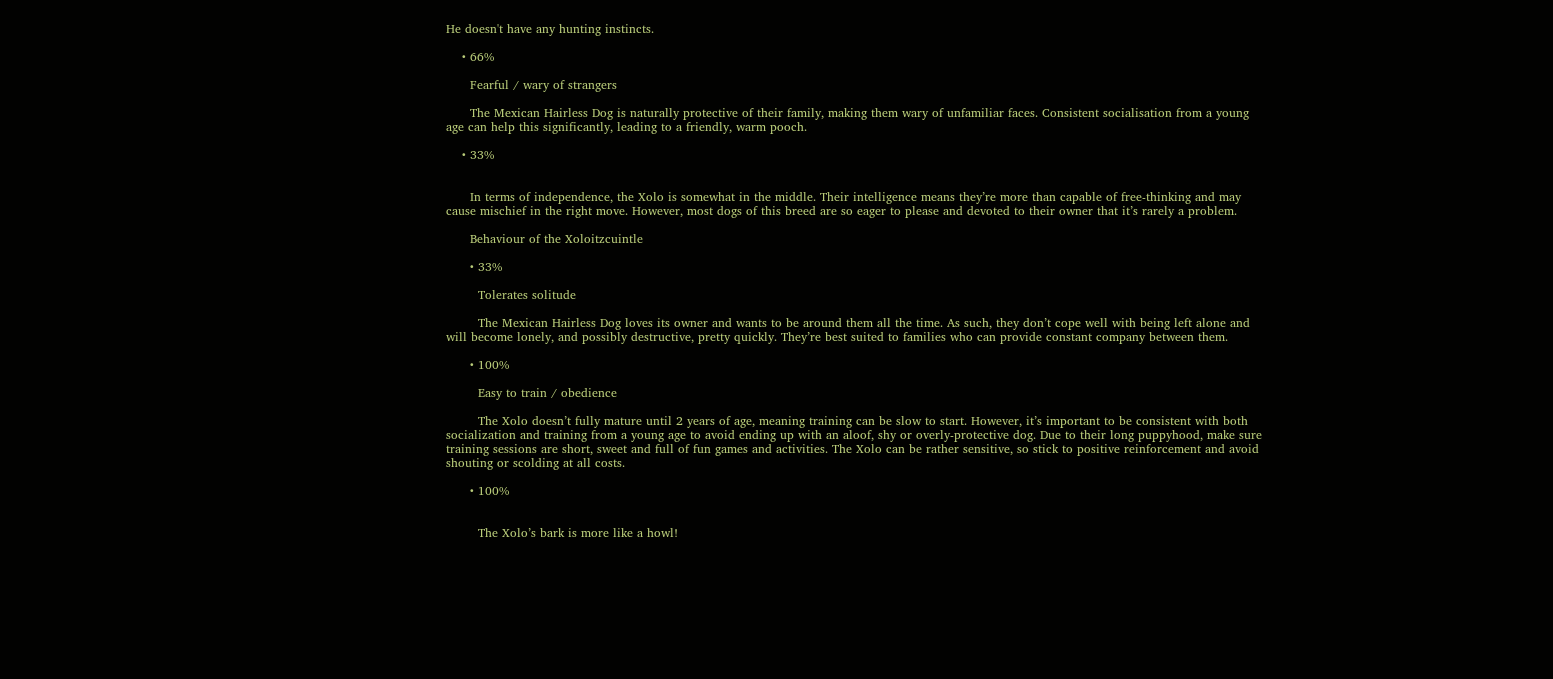He doesn't have any hunting instincts.

    • 66%

      Fearful / wary of strangers

      The Mexican Hairless Dog is naturally protective of their family, making them wary of unfamiliar faces. Consistent socialisation from a young age can help this significantly, leading to a friendly, warm pooch.

    • 33%


      In terms of independence, the Xolo is somewhat in the middle. Their intelligence means they’re more than capable of free-thinking and may cause mischief in the right move. However, most dogs of this breed are so eager to please and devoted to their owner that it’s rarely a problem.

      Behaviour of the Xoloitzcuintle

      • 33%

        Tolerates solitude

        The Mexican Hairless Dog loves its owner and wants to be around them all the time. As such, they don’t cope well with being left alone and will become lonely, and possibly destructive, pretty quickly. They’re best suited to families who can provide constant company between them.

      • 100%

        Easy to train / obedience

        The Xolo doesn’t fully mature until 2 years of age, meaning training can be slow to start. However, it’s important to be consistent with both socialization and training from a young age to avoid ending up with an aloof, shy or overly-protective dog. Due to their long puppyhood, make sure training sessions are short, sweet and full of fun games and activities. The Xolo can be rather sensitive, so stick to positive reinforcement and avoid shouting or scolding at all costs.

      • 100%


        The Xolo’s bark is more like a howl!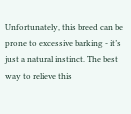Unfortunately, this breed can be prone to excessive barking - it’s just a natural instinct. The best way to relieve this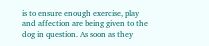is to ensure enough exercise, play and affection are being given to the dog in question. As soon as they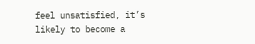feel unsatisfied, it’s likely to become a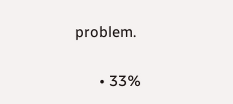problem.

      • 33%